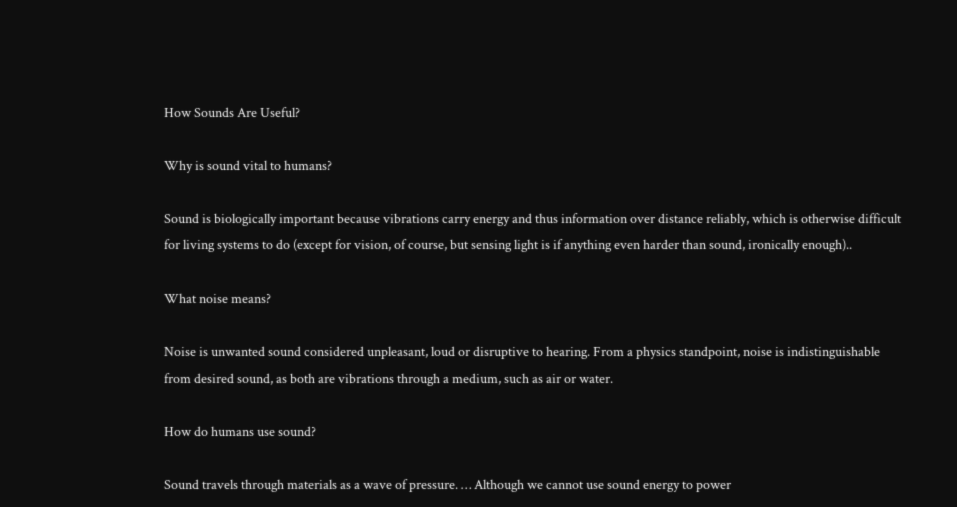How Sounds Are Useful?

Why is sound vital to humans?

Sound is biologically important because vibrations carry energy and thus information over distance reliably, which is otherwise difficult for living systems to do (except for vision, of course, but sensing light is if anything even harder than sound, ironically enough)..

What noise means?

Noise is unwanted sound considered unpleasant, loud or disruptive to hearing. From a physics standpoint, noise is indistinguishable from desired sound, as both are vibrations through a medium, such as air or water.

How do humans use sound?

Sound travels through materials as a wave of pressure. … Although we cannot use sound energy to power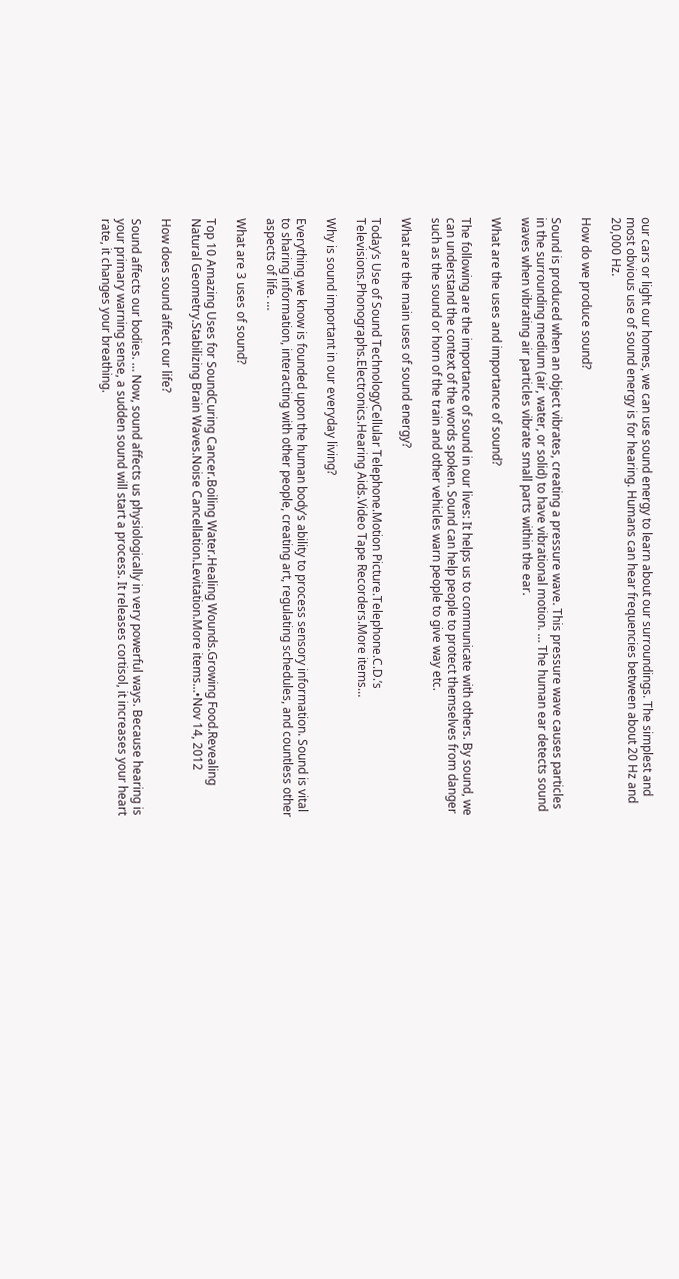our cars or light our homes, we can use sound energy to learn about our surroundings. The simplest and most obvious use of sound energy is for hearing. Humans can hear frequencies between about 20 Hz and 20,000 Hz.

How do we produce sound?

Sound is produced when an object vibrates, creating a pressure wave. This pressure wave causes particles in the surrounding medium (air, water, or solid) to have vibrational motion. … The human ear detects sound waves when vibrating air particles vibrate small parts within the ear.

What are the uses and importance of sound?

The following are the importance of sound in our lives: It helps us to communicate with others. By sound, we can understand the context of the words spoken. Sound can help people to protect themselves from danger such as the sound or horn of the train and other vehicles warn people to give way etc.

What are the main uses of sound energy?

Today’s Use of Sound TechnologyCellular Telephone.Motion Picture.Telephone.C.D.’s Televisions.Phonographs.Electronics.Hearing Aids.Video Tape Recorders.More items…

Why is sound important in our everyday living?

Everything we know is founded upon the human body’s ability to process sensory information. Sound is vital to sharing information, interacting with other people, creating art, regulating schedules, and countless other aspects of life. …

What are 3 uses of sound?

Top 10 Amazing Uses for SoundCuring Cancer.Boiling Water.Healing Wounds.Growing Food.Revealing Natural Geometry.Stabilizing Brain Waves.Noise Cancellation.Levitation.More items…•Nov 14, 2012

How does sound affect our life?

Sound affects our bodies. … Now, sound affects us physiologically in very powerful ways. Because hearing is your primary warning sense, a sudden sound will start a process. It releases cortisol, it increases your heart rate, it changes your breathing.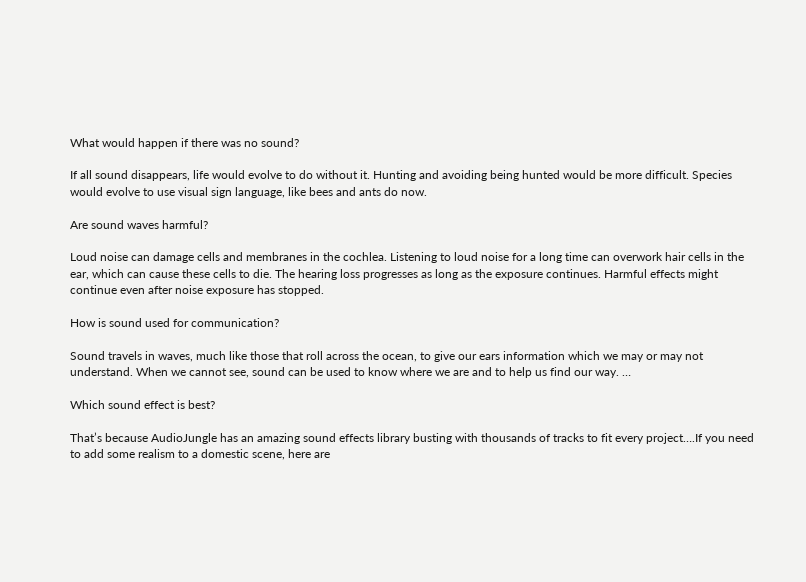What would happen if there was no sound?

If all sound disappears, life would evolve to do without it. Hunting and avoiding being hunted would be more difficult. Species would evolve to use visual sign language, like bees and ants do now.

Are sound waves harmful?

Loud noise can damage cells and membranes in the cochlea. Listening to loud noise for a long time can overwork hair cells in the ear, which can cause these cells to die. The hearing loss progresses as long as the exposure continues. Harmful effects might continue even after noise exposure has stopped.

How is sound used for communication?

Sound travels in waves, much like those that roll across the ocean, to give our ears information which we may or may not understand. When we cannot see, sound can be used to know where we are and to help us find our way. …

Which sound effect is best?

That’s because AudioJungle has an amazing sound effects library busting with thousands of tracks to fit every project….If you need to add some realism to a domestic scene, here are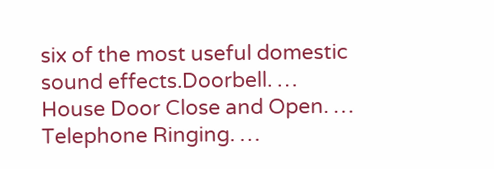six of the most useful domestic sound effects.Doorbell. … House Door Close and Open. … Telephone Ringing. …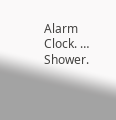Alarm Clock. … Shower.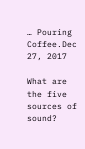… Pouring Coffee.Dec 27, 2017

What are the five sources of sound?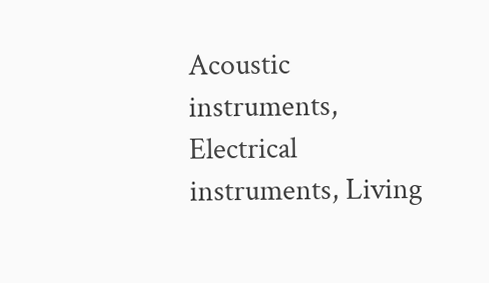Acoustic instruments, Electrical instruments, Living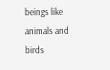beings like animals and birds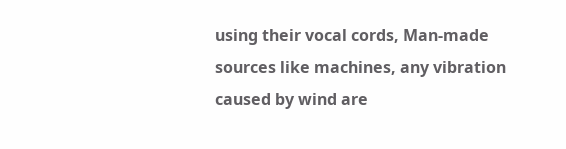using their vocal cords, Man-made sources like machines, any vibration caused by wind are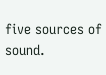five sources of sound.